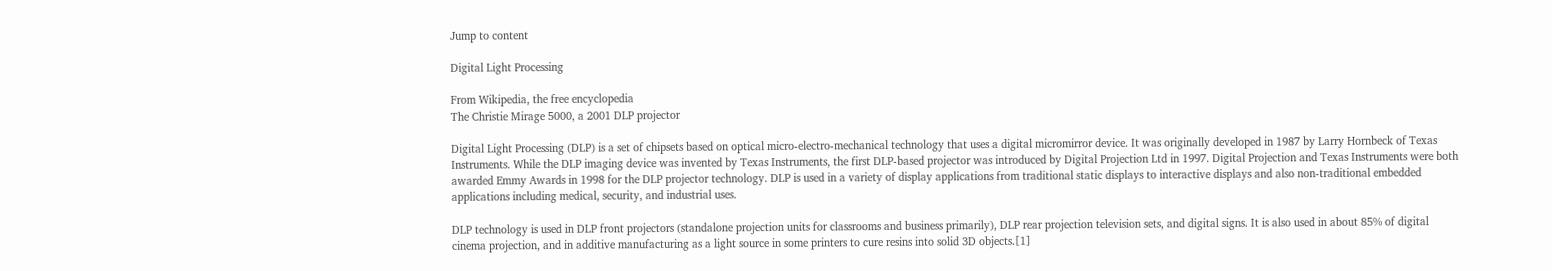Jump to content

Digital Light Processing

From Wikipedia, the free encyclopedia
The Christie Mirage 5000, a 2001 DLP projector

Digital Light Processing (DLP) is a set of chipsets based on optical micro-electro-mechanical technology that uses a digital micromirror device. It was originally developed in 1987 by Larry Hornbeck of Texas Instruments. While the DLP imaging device was invented by Texas Instruments, the first DLP-based projector was introduced by Digital Projection Ltd in 1997. Digital Projection and Texas Instruments were both awarded Emmy Awards in 1998 for the DLP projector technology. DLP is used in a variety of display applications from traditional static displays to interactive displays and also non-traditional embedded applications including medical, security, and industrial uses.

DLP technology is used in DLP front projectors (standalone projection units for classrooms and business primarily), DLP rear projection television sets, and digital signs. It is also used in about 85% of digital cinema projection, and in additive manufacturing as a light source in some printers to cure resins into solid 3D objects.[1]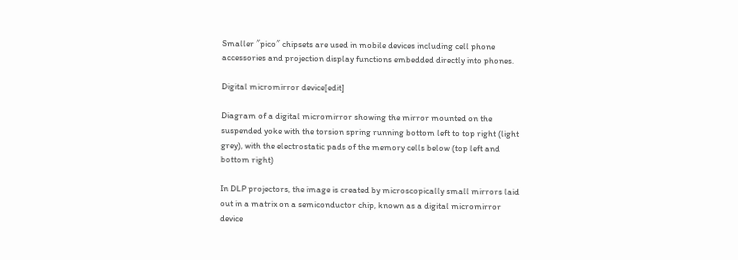Smaller ″pico″ chipsets are used in mobile devices including cell phone accessories and projection display functions embedded directly into phones.

Digital micromirror device[edit]

Diagram of a digital micromirror showing the mirror mounted on the suspended yoke with the torsion spring running bottom left to top right (light grey), with the electrostatic pads of the memory cells below (top left and bottom right)

In DLP projectors, the image is created by microscopically small mirrors laid out in a matrix on a semiconductor chip, known as a digital micromirror device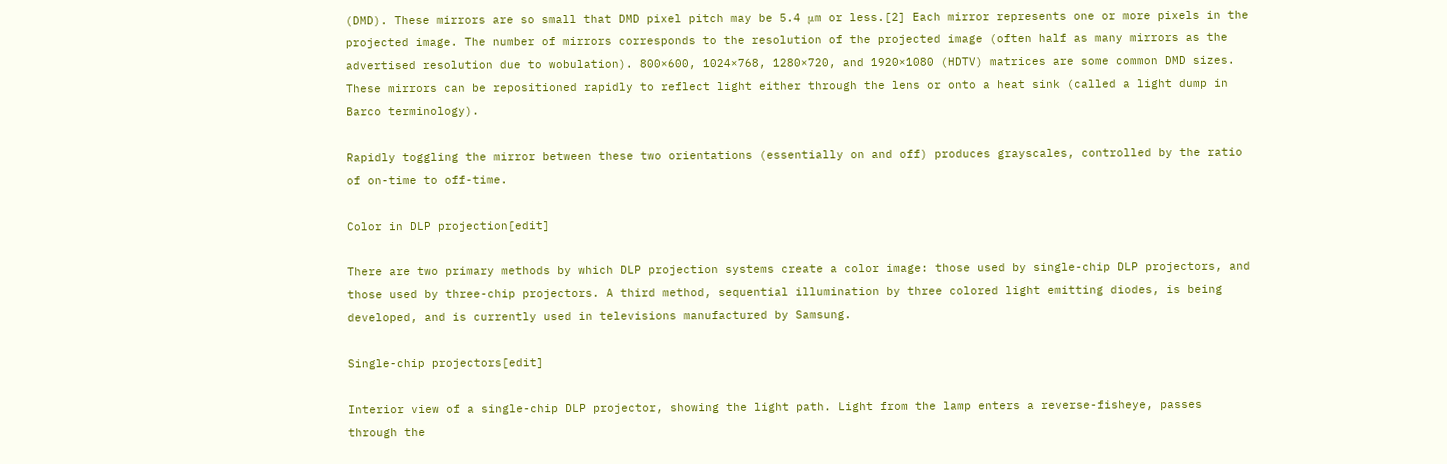(DMD). These mirrors are so small that DMD pixel pitch may be 5.4 μm or less.[2] Each mirror represents one or more pixels in the projected image. The number of mirrors corresponds to the resolution of the projected image (often half as many mirrors as the advertised resolution due to wobulation). 800×600, 1024×768, 1280×720, and 1920×1080 (HDTV) matrices are some common DMD sizes. These mirrors can be repositioned rapidly to reflect light either through the lens or onto a heat sink (called a light dump in Barco terminology).

Rapidly toggling the mirror between these two orientations (essentially on and off) produces grayscales, controlled by the ratio of on-time to off-time.

Color in DLP projection[edit]

There are two primary methods by which DLP projection systems create a color image: those used by single-chip DLP projectors, and those used by three-chip projectors. A third method, sequential illumination by three colored light emitting diodes, is being developed, and is currently used in televisions manufactured by Samsung.

Single-chip projectors[edit]

Interior view of a single-chip DLP projector, showing the light path. Light from the lamp enters a reverse-fisheye, passes through the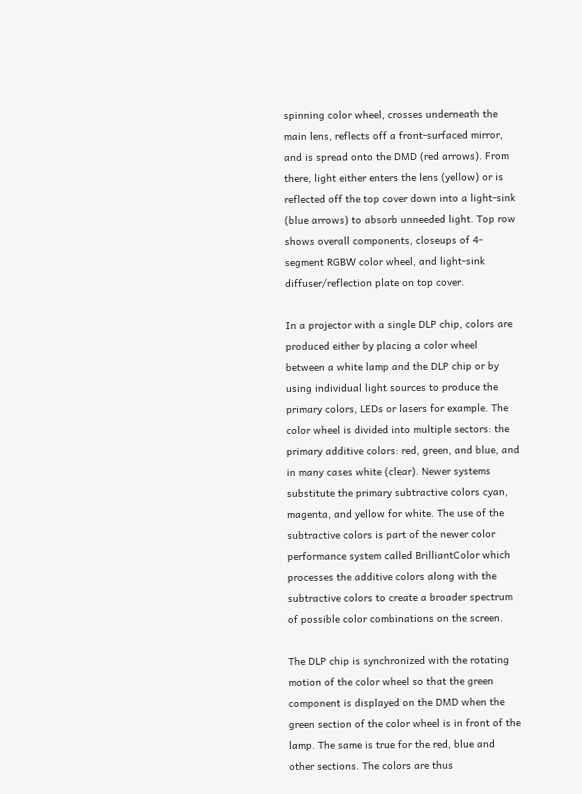spinning color wheel, crosses underneath the main lens, reflects off a front-surfaced mirror, and is spread onto the DMD (red arrows). From there, light either enters the lens (yellow) or is reflected off the top cover down into a light-sink (blue arrows) to absorb unneeded light. Top row shows overall components, closeups of 4-segment RGBW color wheel, and light-sink diffuser/reflection plate on top cover.

In a projector with a single DLP chip, colors are produced either by placing a color wheel between a white lamp and the DLP chip or by using individual light sources to produce the primary colors, LEDs or lasers for example. The color wheel is divided into multiple sectors: the primary additive colors: red, green, and blue, and in many cases white (clear). Newer systems substitute the primary subtractive colors cyan, magenta, and yellow for white. The use of the subtractive colors is part of the newer color performance system called BrilliantColor which processes the additive colors along with the subtractive colors to create a broader spectrum of possible color combinations on the screen.

The DLP chip is synchronized with the rotating motion of the color wheel so that the green component is displayed on the DMD when the green section of the color wheel is in front of the lamp. The same is true for the red, blue and other sections. The colors are thus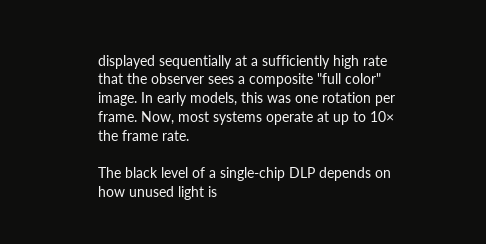displayed sequentially at a sufficiently high rate that the observer sees a composite "full color" image. In early models, this was one rotation per frame. Now, most systems operate at up to 10× the frame rate.

The black level of a single-chip DLP depends on how unused light is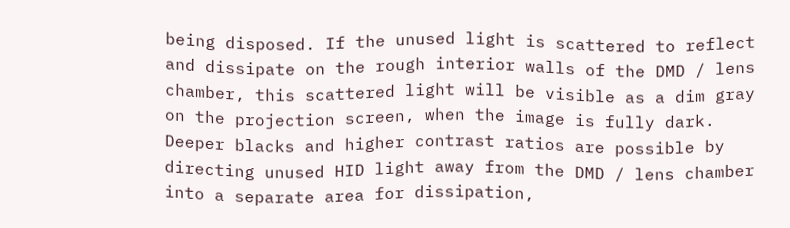being disposed. If the unused light is scattered to reflect and dissipate on the rough interior walls of the DMD / lens chamber, this scattered light will be visible as a dim gray on the projection screen, when the image is fully dark. Deeper blacks and higher contrast ratios are possible by directing unused HID light away from the DMD / lens chamber into a separate area for dissipation,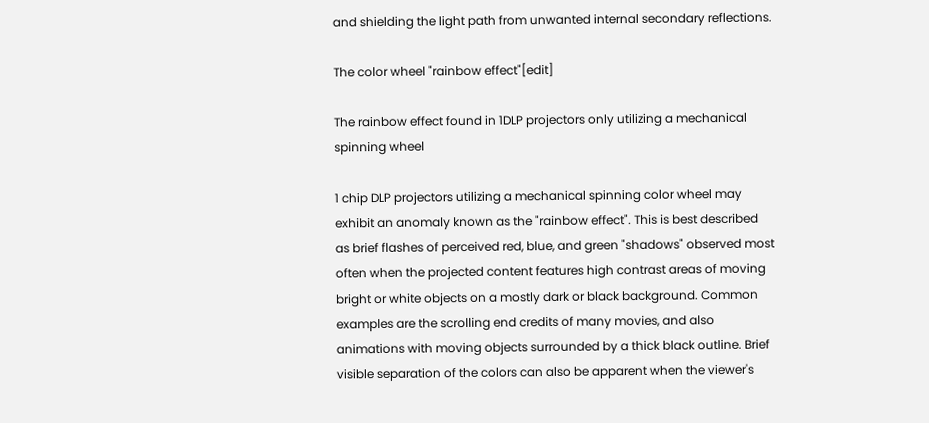and shielding the light path from unwanted internal secondary reflections.

The color wheel "rainbow effect"[edit]

The rainbow effect found in 1DLP projectors only utilizing a mechanical spinning wheel

1 chip DLP projectors utilizing a mechanical spinning color wheel may exhibit an anomaly known as the "rainbow effect". This is best described as brief flashes of perceived red, blue, and green "shadows" observed most often when the projected content features high contrast areas of moving bright or white objects on a mostly dark or black background. Common examples are the scrolling end credits of many movies, and also animations with moving objects surrounded by a thick black outline. Brief visible separation of the colors can also be apparent when the viewer's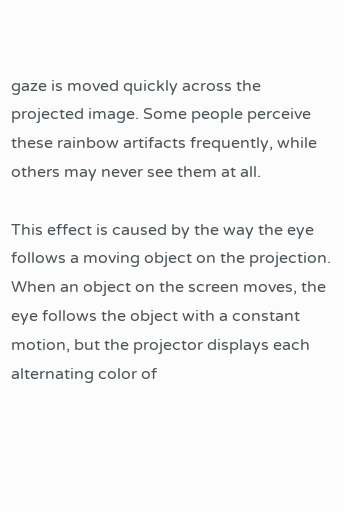gaze is moved quickly across the projected image. Some people perceive these rainbow artifacts frequently, while others may never see them at all.

This effect is caused by the way the eye follows a moving object on the projection. When an object on the screen moves, the eye follows the object with a constant motion, but the projector displays each alternating color of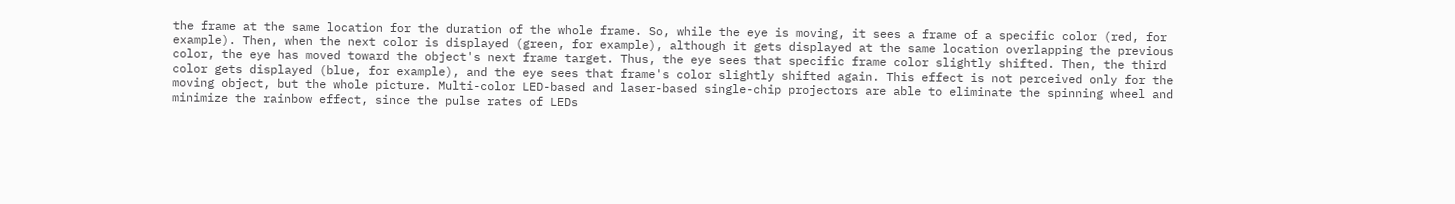the frame at the same location for the duration of the whole frame. So, while the eye is moving, it sees a frame of a specific color (red, for example). Then, when the next color is displayed (green, for example), although it gets displayed at the same location overlapping the previous color, the eye has moved toward the object's next frame target. Thus, the eye sees that specific frame color slightly shifted. Then, the third color gets displayed (blue, for example), and the eye sees that frame's color slightly shifted again. This effect is not perceived only for the moving object, but the whole picture. Multi-color LED-based and laser-based single-chip projectors are able to eliminate the spinning wheel and minimize the rainbow effect, since the pulse rates of LEDs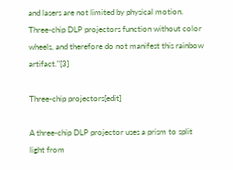and lasers are not limited by physical motion. Three-chip DLP projectors function without color wheels, and therefore do not manifest this rainbow artifact."[3]

Three-chip projectors[edit]

A three-chip DLP projector uses a prism to split light from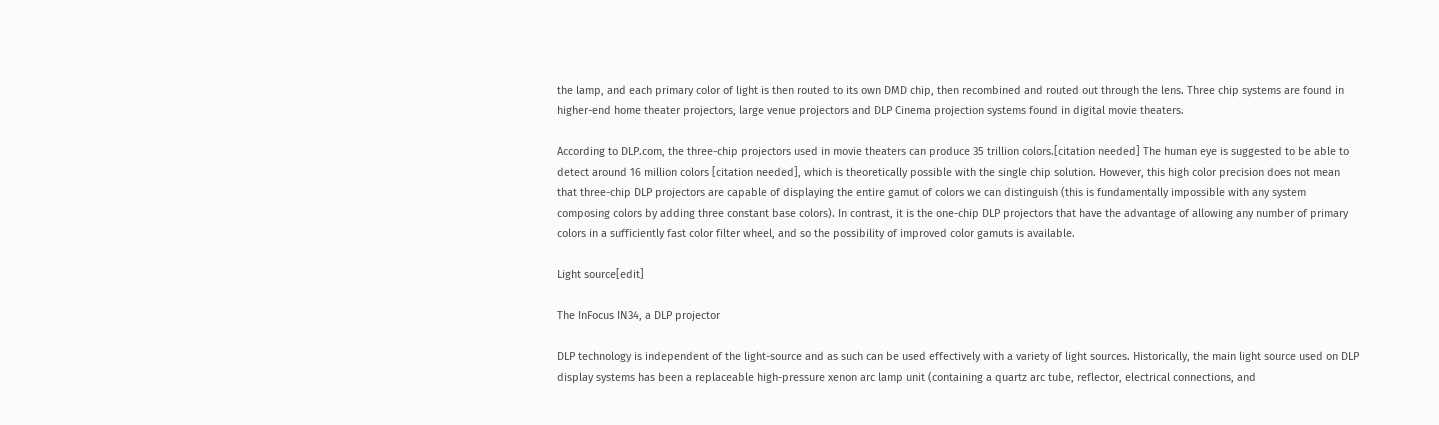the lamp, and each primary color of light is then routed to its own DMD chip, then recombined and routed out through the lens. Three chip systems are found in higher-end home theater projectors, large venue projectors and DLP Cinema projection systems found in digital movie theaters.

According to DLP.com, the three-chip projectors used in movie theaters can produce 35 trillion colors.[citation needed] The human eye is suggested to be able to detect around 16 million colors [citation needed], which is theoretically possible with the single chip solution. However, this high color precision does not mean that three-chip DLP projectors are capable of displaying the entire gamut of colors we can distinguish (this is fundamentally impossible with any system composing colors by adding three constant base colors). In contrast, it is the one-chip DLP projectors that have the advantage of allowing any number of primary colors in a sufficiently fast color filter wheel, and so the possibility of improved color gamuts is available.

Light source[edit]

The InFocus IN34, a DLP projector

DLP technology is independent of the light-source and as such can be used effectively with a variety of light sources. Historically, the main light source used on DLP display systems has been a replaceable high-pressure xenon arc lamp unit (containing a quartz arc tube, reflector, electrical connections, and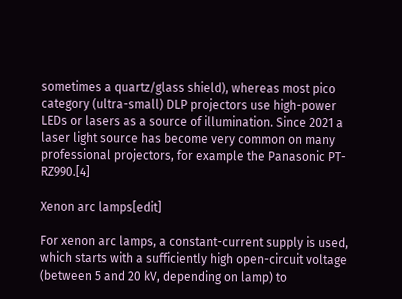sometimes a quartz/glass shield), whereas most pico category (ultra-small) DLP projectors use high-power LEDs or lasers as a source of illumination. Since 2021 a laser light source has become very common on many professional projectors, for example the Panasonic PT-RZ990.[4]

Xenon arc lamps[edit]

For xenon arc lamps, a constant-current supply is used, which starts with a sufficiently high open-circuit voltage (between 5 and 20 kV, depending on lamp) to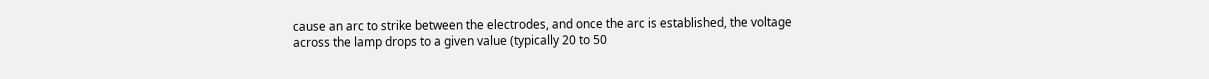cause an arc to strike between the electrodes, and once the arc is established, the voltage across the lamp drops to a given value (typically 20 to 50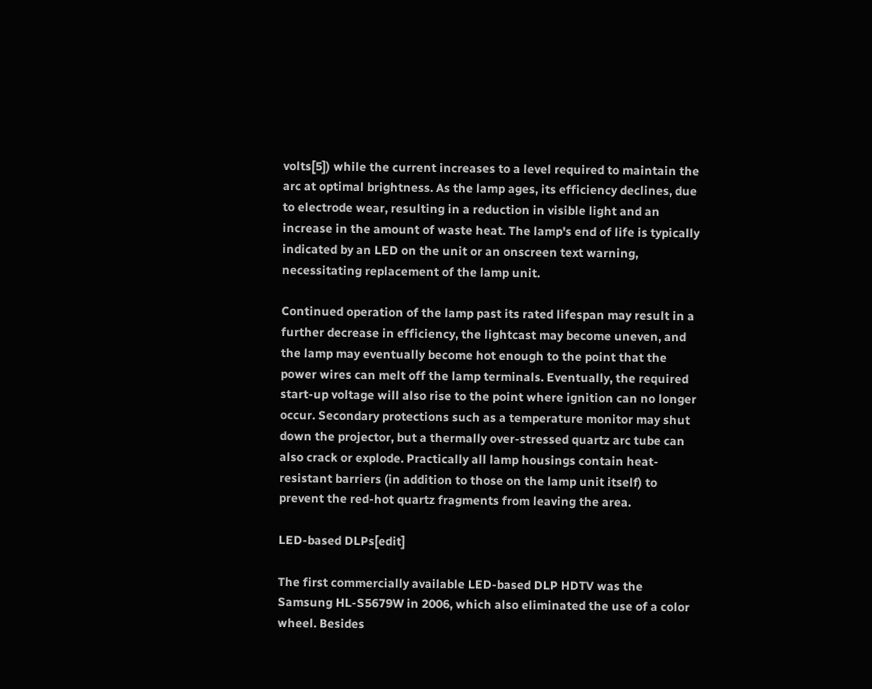volts[5]) while the current increases to a level required to maintain the arc at optimal brightness. As the lamp ages, its efficiency declines, due to electrode wear, resulting in a reduction in visible light and an increase in the amount of waste heat. The lamp's end of life is typically indicated by an LED on the unit or an onscreen text warning, necessitating replacement of the lamp unit.

Continued operation of the lamp past its rated lifespan may result in a further decrease in efficiency, the lightcast may become uneven, and the lamp may eventually become hot enough to the point that the power wires can melt off the lamp terminals. Eventually, the required start-up voltage will also rise to the point where ignition can no longer occur. Secondary protections such as a temperature monitor may shut down the projector, but a thermally over-stressed quartz arc tube can also crack or explode. Practically all lamp housings contain heat-resistant barriers (in addition to those on the lamp unit itself) to prevent the red-hot quartz fragments from leaving the area.

LED-based DLPs[edit]

The first commercially available LED-based DLP HDTV was the Samsung HL-S5679W in 2006, which also eliminated the use of a color wheel. Besides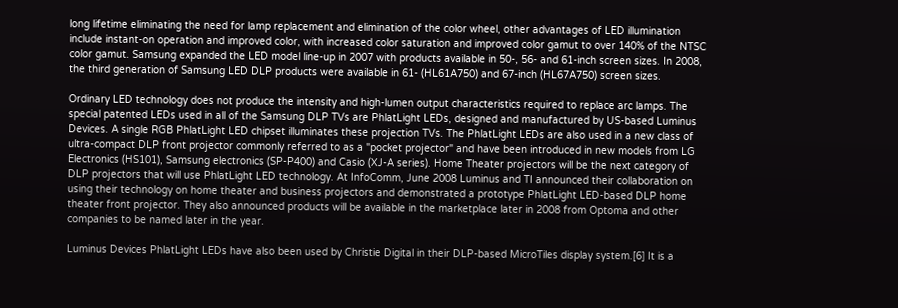long lifetime eliminating the need for lamp replacement and elimination of the color wheel, other advantages of LED illumination include instant-on operation and improved color, with increased color saturation and improved color gamut to over 140% of the NTSC color gamut. Samsung expanded the LED model line-up in 2007 with products available in 50-, 56- and 61-inch screen sizes. In 2008, the third generation of Samsung LED DLP products were available in 61- (HL61A750) and 67-inch (HL67A750) screen sizes.

Ordinary LED technology does not produce the intensity and high-lumen output characteristics required to replace arc lamps. The special patented LEDs used in all of the Samsung DLP TVs are PhlatLight LEDs, designed and manufactured by US-based Luminus Devices. A single RGB PhlatLight LED chipset illuminates these projection TVs. The PhlatLight LEDs are also used in a new class of ultra-compact DLP front projector commonly referred to as a "pocket projector" and have been introduced in new models from LG Electronics (HS101), Samsung electronics (SP-P400) and Casio (XJ-A series). Home Theater projectors will be the next category of DLP projectors that will use PhlatLight LED technology. At InfoComm, June 2008 Luminus and TI announced their collaboration on using their technology on home theater and business projectors and demonstrated a prototype PhlatLight LED-based DLP home theater front projector. They also announced products will be available in the marketplace later in 2008 from Optoma and other companies to be named later in the year.

Luminus Devices PhlatLight LEDs have also been used by Christie Digital in their DLP-based MicroTiles display system.[6] It is a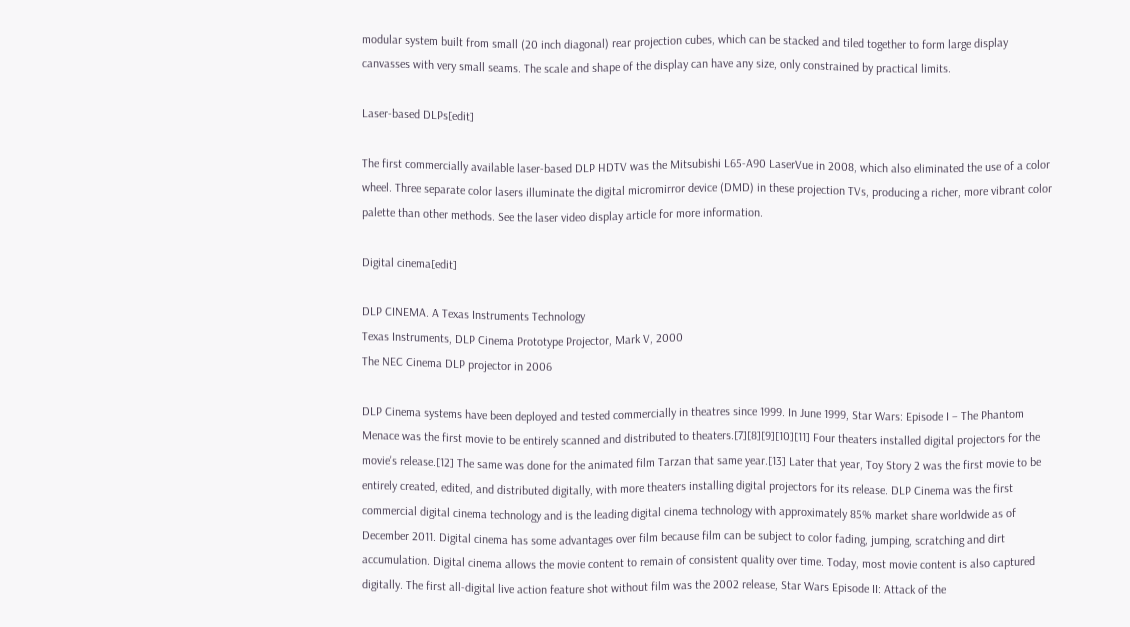modular system built from small (20 inch diagonal) rear projection cubes, which can be stacked and tiled together to form large display canvasses with very small seams. The scale and shape of the display can have any size, only constrained by practical limits.

Laser-based DLPs[edit]

The first commercially available laser-based DLP HDTV was the Mitsubishi L65-A90 LaserVue in 2008, which also eliminated the use of a color wheel. Three separate color lasers illuminate the digital micromirror device (DMD) in these projection TVs, producing a richer, more vibrant color palette than other methods. See the laser video display article for more information.

Digital cinema[edit]

DLP CINEMA. A Texas Instruments Technology
Texas Instruments, DLP Cinema Prototype Projector, Mark V, 2000
The NEC Cinema DLP projector in 2006

DLP Cinema systems have been deployed and tested commercially in theatres since 1999. In June 1999, Star Wars: Episode I – The Phantom Menace was the first movie to be entirely scanned and distributed to theaters.[7][8][9][10][11] Four theaters installed digital projectors for the movie's release.[12] The same was done for the animated film Tarzan that same year.[13] Later that year, Toy Story 2 was the first movie to be entirely created, edited, and distributed digitally, with more theaters installing digital projectors for its release. DLP Cinema was the first commercial digital cinema technology and is the leading digital cinema technology with approximately 85% market share worldwide as of December 2011. Digital cinema has some advantages over film because film can be subject to color fading, jumping, scratching and dirt accumulation. Digital cinema allows the movie content to remain of consistent quality over time. Today, most movie content is also captured digitally. The first all-digital live action feature shot without film was the 2002 release, Star Wars Episode II: Attack of the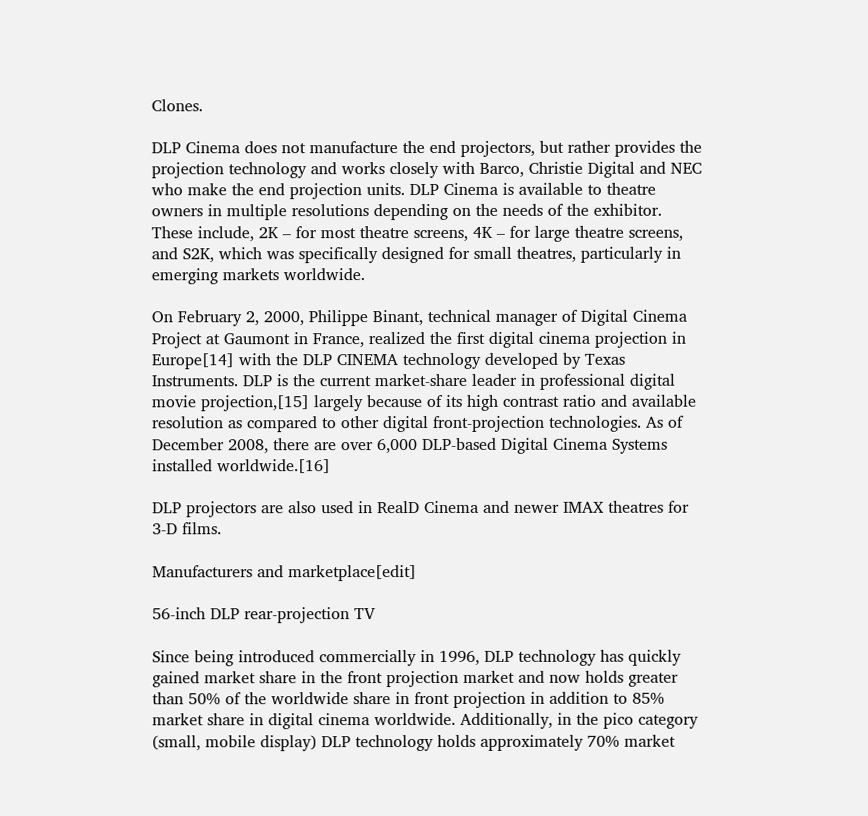Clones.

DLP Cinema does not manufacture the end projectors, but rather provides the projection technology and works closely with Barco, Christie Digital and NEC who make the end projection units. DLP Cinema is available to theatre owners in multiple resolutions depending on the needs of the exhibitor. These include, 2K – for most theatre screens, 4K – for large theatre screens, and S2K, which was specifically designed for small theatres, particularly in emerging markets worldwide.

On February 2, 2000, Philippe Binant, technical manager of Digital Cinema Project at Gaumont in France, realized the first digital cinema projection in Europe[14] with the DLP CINEMA technology developed by Texas Instruments. DLP is the current market-share leader in professional digital movie projection,[15] largely because of its high contrast ratio and available resolution as compared to other digital front-projection technologies. As of December 2008, there are over 6,000 DLP-based Digital Cinema Systems installed worldwide.[16]

DLP projectors are also used in RealD Cinema and newer IMAX theatres for 3-D films.

Manufacturers and marketplace[edit]

56-inch DLP rear-projection TV

Since being introduced commercially in 1996, DLP technology has quickly gained market share in the front projection market and now holds greater than 50% of the worldwide share in front projection in addition to 85% market share in digital cinema worldwide. Additionally, in the pico category (small, mobile display) DLP technology holds approximately 70% market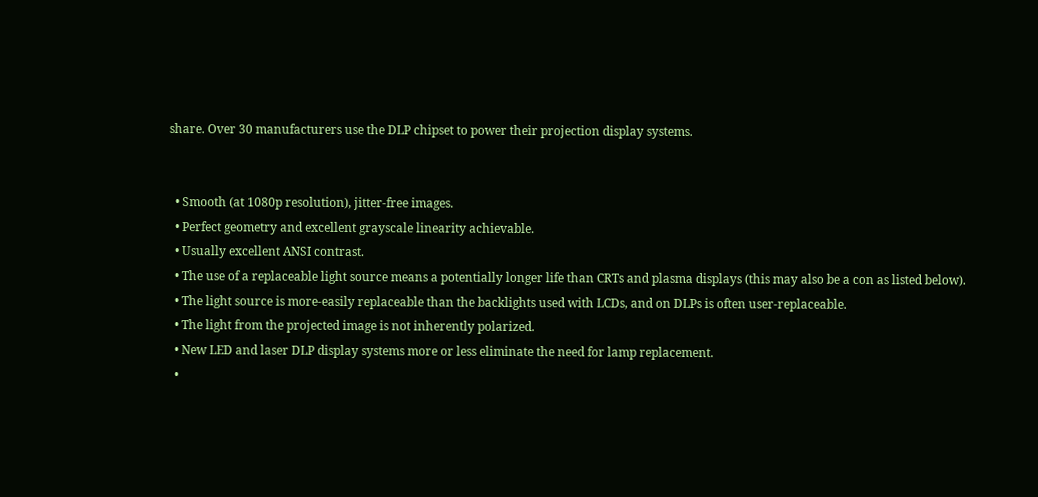share. Over 30 manufacturers use the DLP chipset to power their projection display systems.


  • Smooth (at 1080p resolution), jitter-free images.
  • Perfect geometry and excellent grayscale linearity achievable.
  • Usually excellent ANSI contrast.
  • The use of a replaceable light source means a potentially longer life than CRTs and plasma displays (this may also be a con as listed below).
  • The light source is more-easily replaceable than the backlights used with LCDs, and on DLPs is often user-replaceable.
  • The light from the projected image is not inherently polarized.
  • New LED and laser DLP display systems more or less eliminate the need for lamp replacement.
  •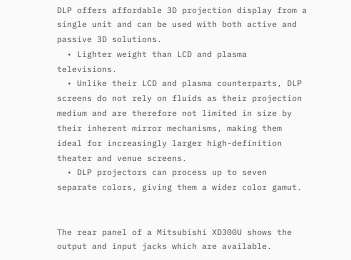DLP offers affordable 3D projection display from a single unit and can be used with both active and passive 3D solutions.
  • Lighter weight than LCD and plasma televisions.
  • Unlike their LCD and plasma counterparts, DLP screens do not rely on fluids as their projection medium and are therefore not limited in size by their inherent mirror mechanisms, making them ideal for increasingly larger high-definition theater and venue screens.
  • DLP projectors can process up to seven separate colors, giving them a wider color gamut.


The rear panel of a Mitsubishi XD300U shows the output and input jacks which are available.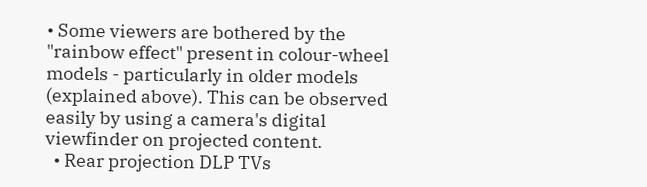• Some viewers are bothered by the "rainbow effect" present in colour-wheel models - particularly in older models (explained above). This can be observed easily by using a camera's digital viewfinder on projected content.
  • Rear projection DLP TVs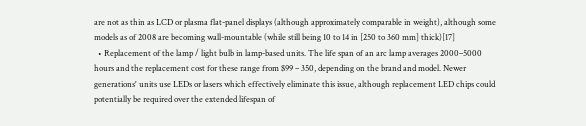are not as thin as LCD or plasma flat-panel displays (although approximately comparable in weight), although some models as of 2008 are becoming wall-mountable (while still being 10 to 14 in [250 to 360 mm] thick)[17]
  • Replacement of the lamp / light bulb in lamp-based units. The life span of an arc lamp averages 2000–5000 hours and the replacement cost for these range from $99 – 350, depending on the brand and model. Newer generations' units use LEDs or lasers which effectively eliminate this issue, although replacement LED chips could potentially be required over the extended lifespan of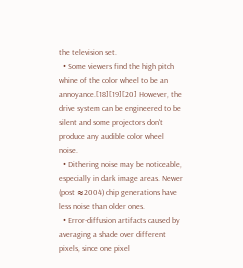the television set.
  • Some viewers find the high pitch whine of the color wheel to be an annoyance.[18][19][20] However, the drive system can be engineered to be silent and some projectors don't produce any audible color wheel noise.
  • Dithering noise may be noticeable, especially in dark image areas. Newer (post ≈2004) chip generations have less noise than older ones.
  • Error-diffusion artifacts caused by averaging a shade over different pixels, since one pixel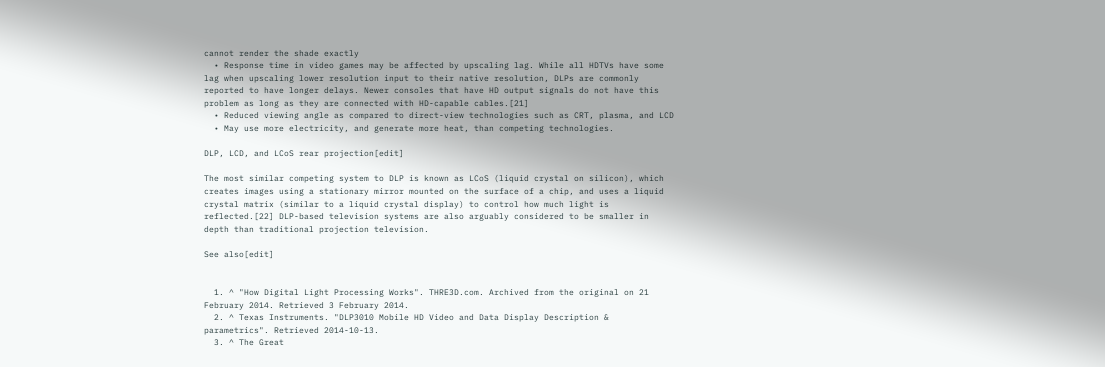cannot render the shade exactly
  • Response time in video games may be affected by upscaling lag. While all HDTVs have some lag when upscaling lower resolution input to their native resolution, DLPs are commonly reported to have longer delays. Newer consoles that have HD output signals do not have this problem as long as they are connected with HD-capable cables.[21]
  • Reduced viewing angle as compared to direct-view technologies such as CRT, plasma, and LCD
  • May use more electricity, and generate more heat, than competing technologies.

DLP, LCD, and LCoS rear projection[edit]

The most similar competing system to DLP is known as LCoS (liquid crystal on silicon), which creates images using a stationary mirror mounted on the surface of a chip, and uses a liquid crystal matrix (similar to a liquid crystal display) to control how much light is reflected.[22] DLP-based television systems are also arguably considered to be smaller in depth than traditional projection television.

See also[edit]


  1. ^ "How Digital Light Processing Works". THRE3D.com. Archived from the original on 21 February 2014. Retrieved 3 February 2014.
  2. ^ Texas Instruments. "DLP3010 Mobile HD Video and Data Display Description & parametrics". Retrieved 2014-10-13.
  3. ^ The Great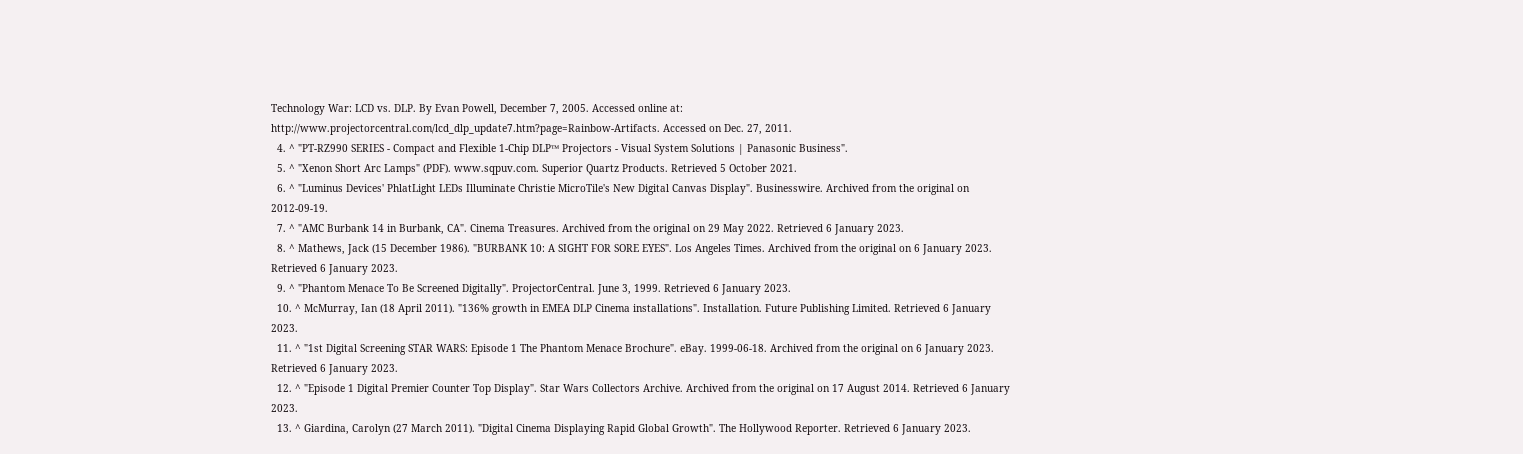Technology War: LCD vs. DLP. By Evan Powell, December 7, 2005. Accessed online at: http://www.projectorcentral.com/lcd_dlp_update7.htm?page=Rainbow-Artifacts. Accessed on Dec. 27, 2011.
  4. ^ "PT-RZ990 SERIES - Compact and Flexible 1-Chip DLP™ Projectors - Visual System Solutions | Panasonic Business".
  5. ^ "Xenon Short Arc Lamps" (PDF). www.sqpuv.com. Superior Quartz Products. Retrieved 5 October 2021.
  6. ^ "Luminus Devices' PhlatLight LEDs Illuminate Christie MicroTile's New Digital Canvas Display". Businesswire. Archived from the original on 2012-09-19.
  7. ^ "AMC Burbank 14 in Burbank, CA". Cinema Treasures. Archived from the original on 29 May 2022. Retrieved 6 January 2023.
  8. ^ Mathews, Jack (15 December 1986). "BURBANK 10: A SIGHT FOR SORE EYES". Los Angeles Times. Archived from the original on 6 January 2023. Retrieved 6 January 2023.
  9. ^ "Phantom Menace To Be Screened Digitally". ProjectorCentral. June 3, 1999. Retrieved 6 January 2023.
  10. ^ McMurray, Ian (18 April 2011). "136% growth in EMEA DLP Cinema installations". Installation. Future Publishing Limited. Retrieved 6 January 2023.
  11. ^ "1st Digital Screening STAR WARS: Episode 1 The Phantom Menace Brochure". eBay. 1999-06-18. Archived from the original on 6 January 2023. Retrieved 6 January 2023.
  12. ^ "Episode 1 Digital Premier Counter Top Display". Star Wars Collectors Archive. Archived from the original on 17 August 2014. Retrieved 6 January 2023.
  13. ^ Giardina, Carolyn (27 March 2011). "Digital Cinema Displaying Rapid Global Growth". The Hollywood Reporter. Retrieved 6 January 2023.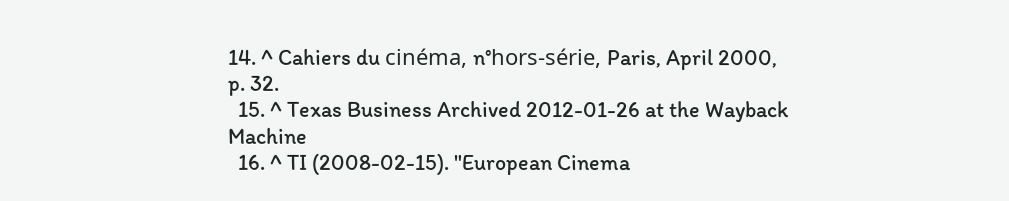14. ^ Cahiers du cinéma, n°hors-série, Paris, April 2000, p. 32.
  15. ^ Texas Business Archived 2012-01-26 at the Wayback Machine
  16. ^ TI (2008-02-15). "European Cinema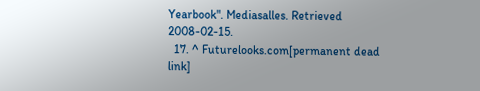Yearbook". Mediasalles. Retrieved 2008-02-15.
  17. ^ Futurelooks.com[permanent dead link]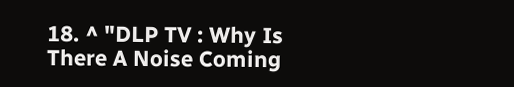18. ^ "DLP TV : Why Is There A Noise Coming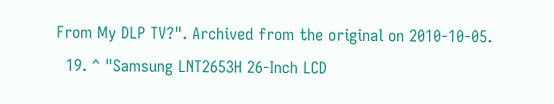From My DLP TV?". Archived from the original on 2010-10-05.
  19. ^ "Samsung LNT2653H 26-Inch LCD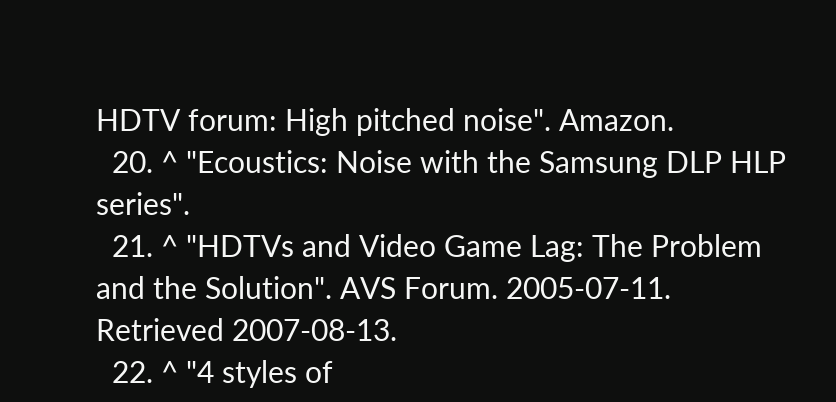HDTV forum: High pitched noise". Amazon.
  20. ^ "Ecoustics: Noise with the Samsung DLP HLP series".
  21. ^ "HDTVs and Video Game Lag: The Problem and the Solution". AVS Forum. 2005-07-11. Retrieved 2007-08-13.
  22. ^ "4 styles of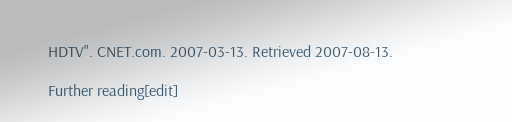HDTV". CNET.com. 2007-03-13. Retrieved 2007-08-13.

Further reading[edit]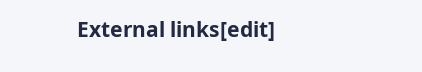External links[edit]